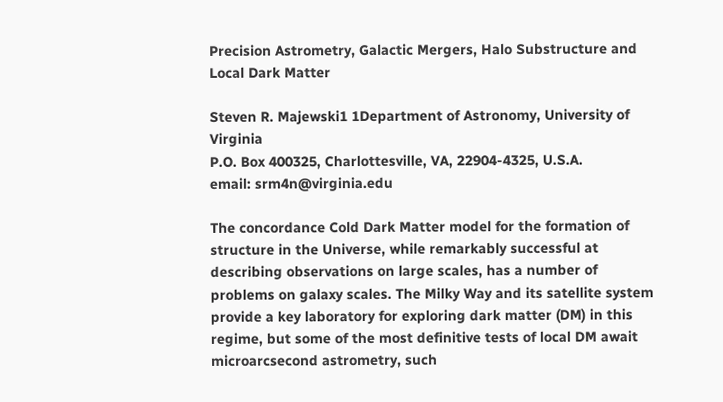Precision Astrometry, Galactic Mergers, Halo Substructure and Local Dark Matter

Steven R. Majewski1 1Department of Astronomy, University of Virginia
P.O. Box 400325, Charlottesville, VA, 22904-4325, U.S.A.
email: srm4n@virginia.edu

The concordance Cold Dark Matter model for the formation of structure in the Universe, while remarkably successful at describing observations on large scales, has a number of problems on galaxy scales. The Milky Way and its satellite system provide a key laboratory for exploring dark matter (DM) in this regime, but some of the most definitive tests of local DM await microarcsecond astrometry, such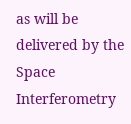as will be delivered by the Space Interferometry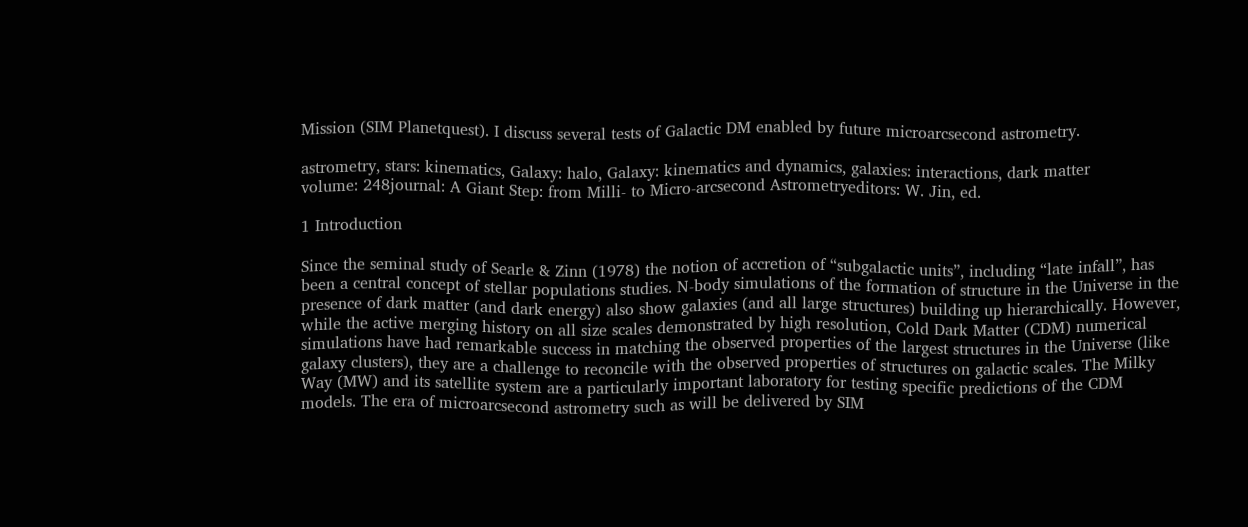Mission (SIM Planetquest). I discuss several tests of Galactic DM enabled by future microarcsecond astrometry.

astrometry, stars: kinematics, Galaxy: halo, Galaxy: kinematics and dynamics, galaxies: interactions, dark matter
volume: 248journal: A Giant Step: from Milli- to Micro-arcsecond Astrometryeditors: W. Jin, ed.

1 Introduction

Since the seminal study of Searle & Zinn (1978) the notion of accretion of “subgalactic units”, including “late infall”, has been a central concept of stellar populations studies. N-body simulations of the formation of structure in the Universe in the presence of dark matter (and dark energy) also show galaxies (and all large structures) building up hierarchically. However, while the active merging history on all size scales demonstrated by high resolution, Cold Dark Matter (CDM) numerical simulations have had remarkable success in matching the observed properties of the largest structures in the Universe (like galaxy clusters), they are a challenge to reconcile with the observed properties of structures on galactic scales. The Milky Way (MW) and its satellite system are a particularly important laboratory for testing specific predictions of the CDM models. The era of microarcsecond astrometry such as will be delivered by SIM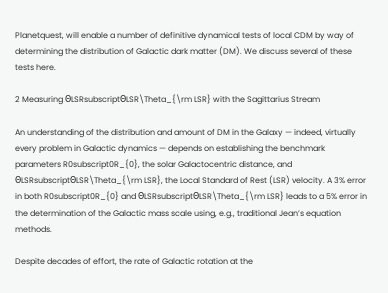Planetquest, will enable a number of definitive dynamical tests of local CDM by way of determining the distribution of Galactic dark matter (DM). We discuss several of these tests here.

2 Measuring ΘLSRsubscriptΘLSR\Theta_{\rm LSR} with the Sagittarius Stream

An understanding of the distribution and amount of DM in the Galaxy — indeed, virtually every problem in Galactic dynamics — depends on establishing the benchmark parameters R0subscript0R_{0}, the solar Galactocentric distance, and ΘLSRsubscriptΘLSR\Theta_{\rm LSR}, the Local Standard of Rest (LSR) velocity. A 3% error in both R0subscript0R_{0} and ΘLSRsubscriptΘLSR\Theta_{\rm LSR} leads to a 5% error in the determination of the Galactic mass scale using, e.g., traditional Jean’s equation methods.

Despite decades of effort, the rate of Galactic rotation at the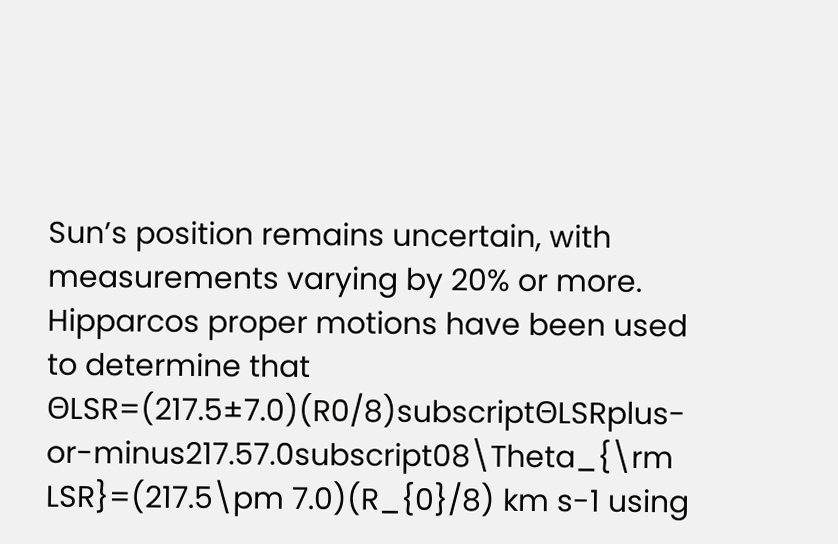Sun’s position remains uncertain, with measurements varying by 20% or more. Hipparcos proper motions have been used to determine that ΘLSR=(217.5±7.0)(R0/8)subscriptΘLSRplus-or-minus217.57.0subscript08\Theta_{\rm LSR}=(217.5\pm 7.0)(R_{0}/8) km s-1 using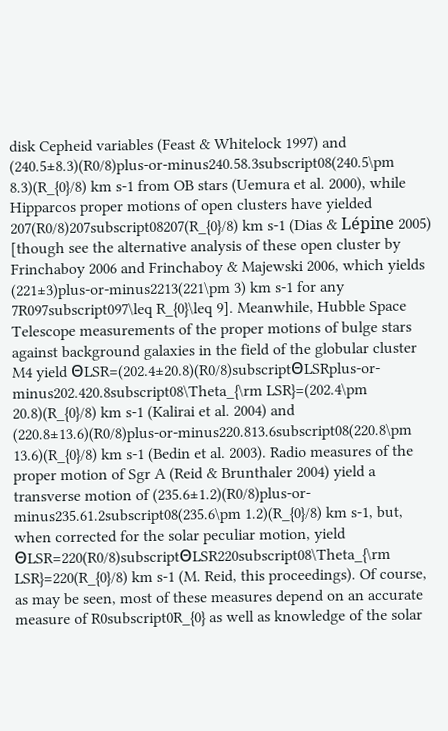disk Cepheid variables (Feast & Whitelock 1997) and (240.5±8.3)(R0/8)plus-or-minus240.58.3subscript08(240.5\pm 8.3)(R_{0}/8) km s-1 from OB stars (Uemura et al. 2000), while Hipparcos proper motions of open clusters have yielded 207(R0/8)207subscript08207(R_{0}/8) km s-1 (Dias & Lépine 2005) [though see the alternative analysis of these open cluster by Frinchaboy 2006 and Frinchaboy & Majewski 2006, which yields (221±3)plus-or-minus2213(221\pm 3) km s-1 for any 7R097subscript097\leq R_{0}\leq 9]. Meanwhile, Hubble Space Telescope measurements of the proper motions of bulge stars against background galaxies in the field of the globular cluster M4 yield ΘLSR=(202.4±20.8)(R0/8)subscriptΘLSRplus-or-minus202.420.8subscript08\Theta_{\rm LSR}=(202.4\pm 20.8)(R_{0}/8) km s-1 (Kalirai et al. 2004) and (220.8±13.6)(R0/8)plus-or-minus220.813.6subscript08(220.8\pm 13.6)(R_{0}/8) km s-1 (Bedin et al. 2003). Radio measures of the proper motion of Sgr A (Reid & Brunthaler 2004) yield a transverse motion of (235.6±1.2)(R0/8)plus-or-minus235.61.2subscript08(235.6\pm 1.2)(R_{0}/8) km s-1, but, when corrected for the solar peculiar motion, yield ΘLSR=220(R0/8)subscriptΘLSR220subscript08\Theta_{\rm LSR}=220(R_{0}/8) km s-1 (M. Reid, this proceedings). Of course, as may be seen, most of these measures depend on an accurate measure of R0subscript0R_{0} as well as knowledge of the solar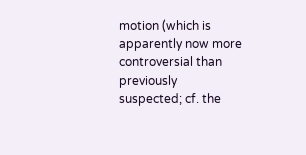motion (which is apparently now more controversial than previously suspected; cf. the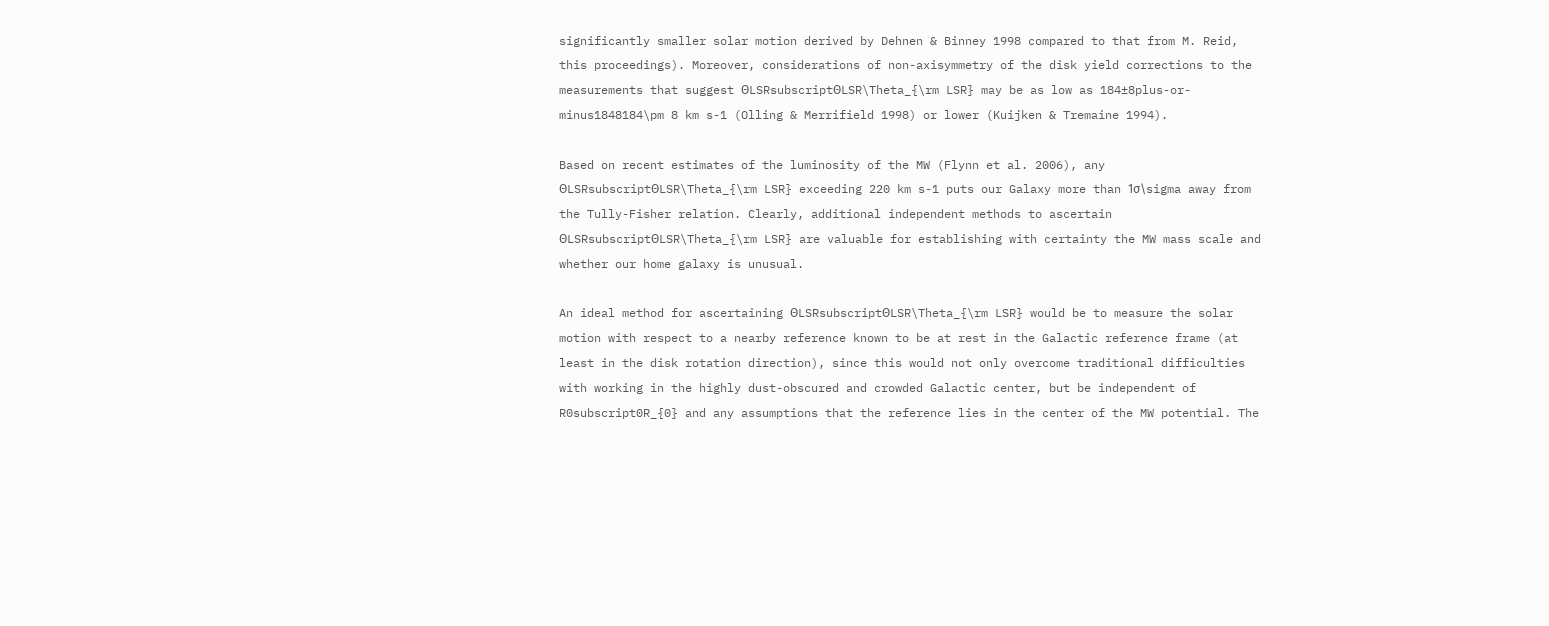significantly smaller solar motion derived by Dehnen & Binney 1998 compared to that from M. Reid, this proceedings). Moreover, considerations of non-axisymmetry of the disk yield corrections to the measurements that suggest ΘLSRsubscriptΘLSR\Theta_{\rm LSR} may be as low as 184±8plus-or-minus1848184\pm 8 km s-1 (Olling & Merrifield 1998) or lower (Kuijken & Tremaine 1994).

Based on recent estimates of the luminosity of the MW (Flynn et al. 2006), any ΘLSRsubscriptΘLSR\Theta_{\rm LSR} exceeding 220 km s-1 puts our Galaxy more than 1σ\sigma away from the Tully-Fisher relation. Clearly, additional independent methods to ascertain ΘLSRsubscriptΘLSR\Theta_{\rm LSR} are valuable for establishing with certainty the MW mass scale and whether our home galaxy is unusual.

An ideal method for ascertaining ΘLSRsubscriptΘLSR\Theta_{\rm LSR} would be to measure the solar motion with respect to a nearby reference known to be at rest in the Galactic reference frame (at least in the disk rotation direction), since this would not only overcome traditional difficulties with working in the highly dust-obscured and crowded Galactic center, but be independent of R0subscript0R_{0} and any assumptions that the reference lies in the center of the MW potential. The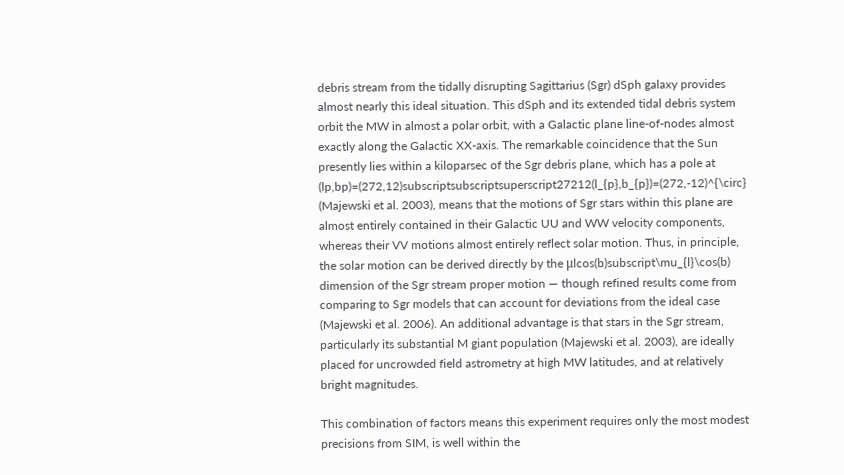debris stream from the tidally disrupting Sagittarius (Sgr) dSph galaxy provides almost nearly this ideal situation. This dSph and its extended tidal debris system orbit the MW in almost a polar orbit, with a Galactic plane line-of-nodes almost exactly along the Galactic XX-axis. The remarkable coincidence that the Sun presently lies within a kiloparsec of the Sgr debris plane, which has a pole at (lp,bp)=(272,12)subscriptsubscriptsuperscript27212(l_{p},b_{p})=(272,-12)^{\circ} (Majewski et al. 2003), means that the motions of Sgr stars within this plane are almost entirely contained in their Galactic UU and WW velocity components, whereas their VV motions almost entirely reflect solar motion. Thus, in principle, the solar motion can be derived directly by the μlcos(b)subscript\mu_{l}\cos(b) dimension of the Sgr stream proper motion — though refined results come from comparing to Sgr models that can account for deviations from the ideal case (Majewski et al. 2006). An additional advantage is that stars in the Sgr stream, particularly its substantial M giant population (Majewski et al. 2003), are ideally placed for uncrowded field astrometry at high MW latitudes, and at relatively bright magnitudes.

This combination of factors means this experiment requires only the most modest precisions from SIM, is well within the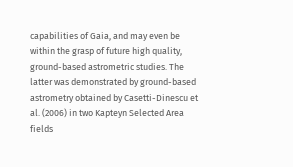capabilities of Gaia, and may even be within the grasp of future high quality, ground-based astrometric studies. The latter was demonstrated by ground-based astrometry obtained by Casetti-Dinescu et al. (2006) in two Kapteyn Selected Area fields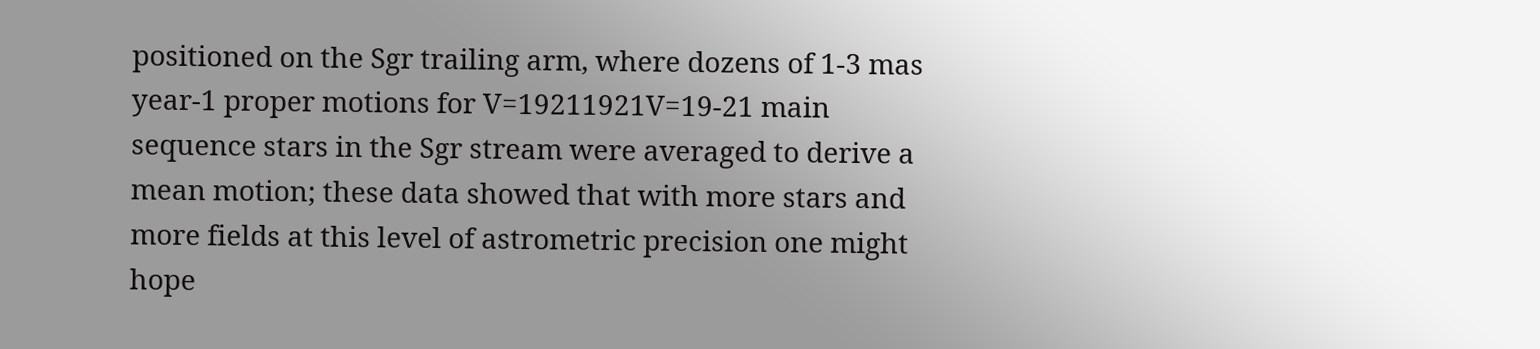positioned on the Sgr trailing arm, where dozens of 1-3 mas year-1 proper motions for V=19211921V=19-21 main sequence stars in the Sgr stream were averaged to derive a mean motion; these data showed that with more stars and more fields at this level of astrometric precision one might hope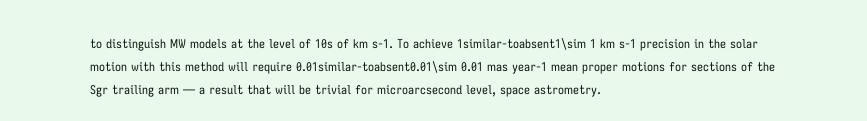to distinguish MW models at the level of 10s of km s-1. To achieve 1similar-toabsent1\sim 1 km s-1 precision in the solar motion with this method will require 0.01similar-toabsent0.01\sim 0.01 mas year-1 mean proper motions for sections of the Sgr trailing arm — a result that will be trivial for microarcsecond level, space astrometry.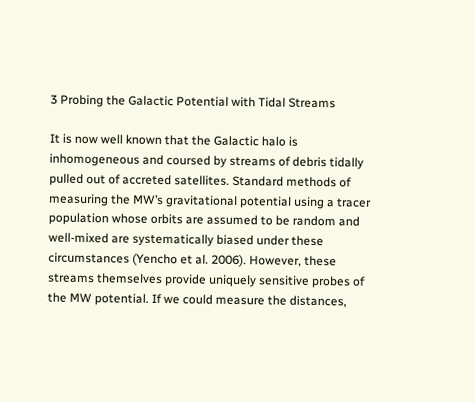3 Probing the Galactic Potential with Tidal Streams

It is now well known that the Galactic halo is inhomogeneous and coursed by streams of debris tidally pulled out of accreted satellites. Standard methods of measuring the MW’s gravitational potential using a tracer population whose orbits are assumed to be random and well-mixed are systematically biased under these circumstances (Yencho et al. 2006). However, these streams themselves provide uniquely sensitive probes of the MW potential. If we could measure the distances,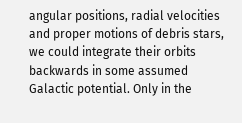angular positions, radial velocities and proper motions of debris stars, we could integrate their orbits backwards in some assumed Galactic potential. Only in the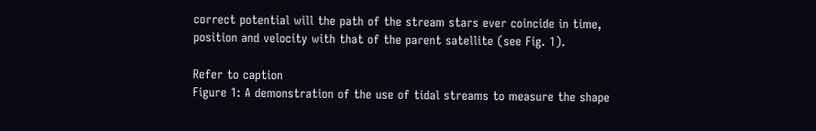correct potential will the path of the stream stars ever coincide in time, position and velocity with that of the parent satellite (see Fig. 1).

Refer to caption
Figure 1: A demonstration of the use of tidal streams to measure the shape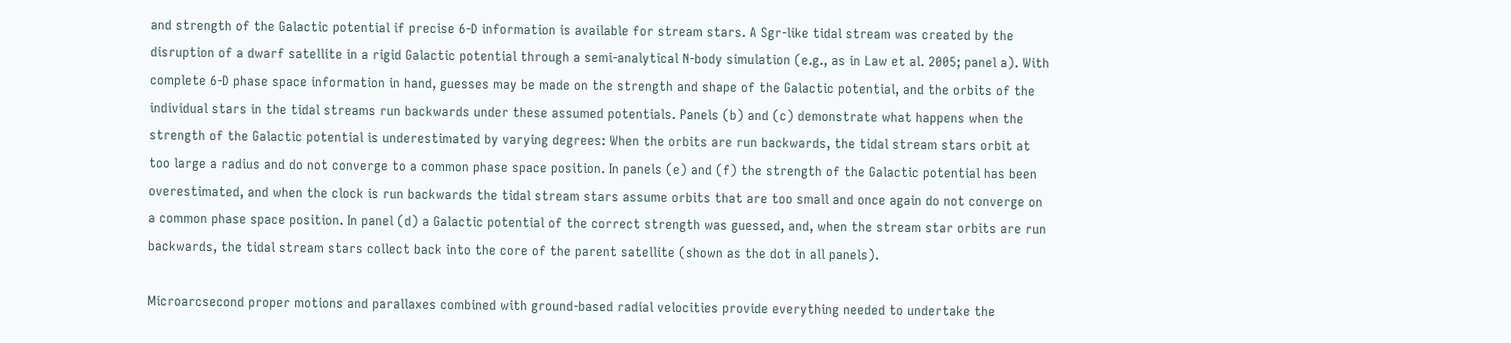and strength of the Galactic potential if precise 6-D information is available for stream stars. A Sgr-like tidal stream was created by the disruption of a dwarf satellite in a rigid Galactic potential through a semi-analytical N-body simulation (e.g., as in Law et al. 2005; panel a). With complete 6-D phase space information in hand, guesses may be made on the strength and shape of the Galactic potential, and the orbits of the individual stars in the tidal streams run backwards under these assumed potentials. Panels (b) and (c) demonstrate what happens when the strength of the Galactic potential is underestimated by varying degrees: When the orbits are run backwards, the tidal stream stars orbit at too large a radius and do not converge to a common phase space position. In panels (e) and (f) the strength of the Galactic potential has been overestimated, and when the clock is run backwards the tidal stream stars assume orbits that are too small and once again do not converge on a common phase space position. In panel (d) a Galactic potential of the correct strength was guessed, and, when the stream star orbits are run backwards, the tidal stream stars collect back into the core of the parent satellite (shown as the dot in all panels).

Microarcsecond proper motions and parallaxes combined with ground-based radial velocities provide everything needed to undertake the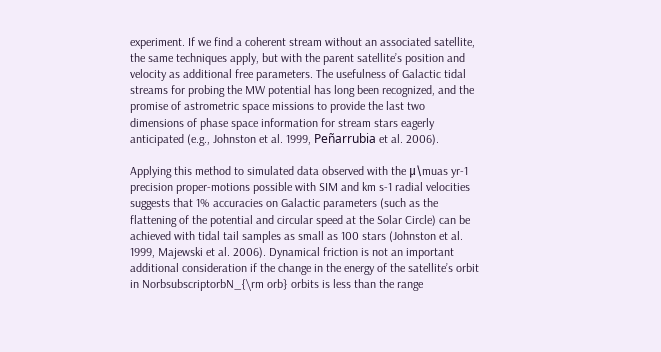experiment. If we find a coherent stream without an associated satellite, the same techniques apply, but with the parent satellite’s position and velocity as additional free parameters. The usefulness of Galactic tidal streams for probing the MW potential has long been recognized, and the promise of astrometric space missions to provide the last two dimensions of phase space information for stream stars eagerly anticipated (e.g., Johnston et al. 1999, Peñarrubia et al. 2006).

Applying this method to simulated data observed with the μ\muas yr-1 precision proper-motions possible with SIM and km s-1 radial velocities suggests that 1% accuracies on Galactic parameters (such as the flattening of the potential and circular speed at the Solar Circle) can be achieved with tidal tail samples as small as 100 stars (Johnston et al. 1999, Majewski et al. 2006). Dynamical friction is not an important additional consideration if the change in the energy of the satellite’s orbit in NorbsubscriptorbN_{\rm orb} orbits is less than the range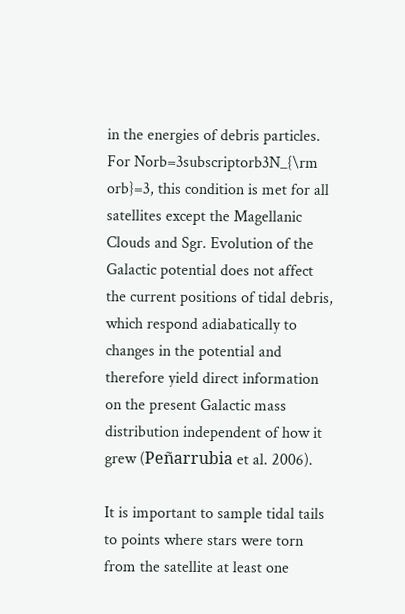in the energies of debris particles. For Norb=3subscriptorb3N_{\rm orb}=3, this condition is met for all satellites except the Magellanic Clouds and Sgr. Evolution of the Galactic potential does not affect the current positions of tidal debris, which respond adiabatically to changes in the potential and therefore yield direct information on the present Galactic mass distribution independent of how it grew (Peñarrubia et al. 2006).

It is important to sample tidal tails to points where stars were torn from the satellite at least one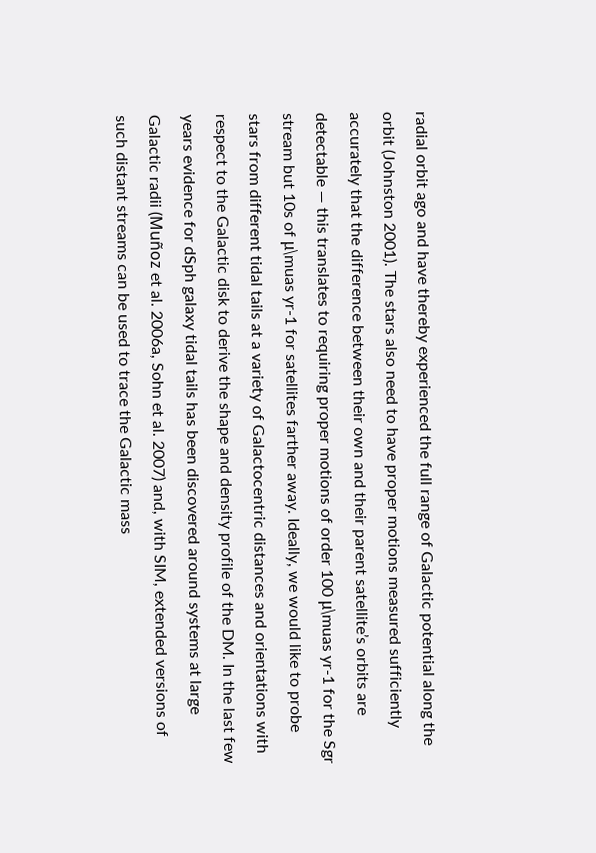radial orbit ago and have thereby experienced the full range of Galactic potential along the orbit (Johnston 2001). The stars also need to have proper motions measured sufficiently accurately that the difference between their own and their parent satellite’s orbits are detectable — this translates to requiring proper motions of order 100 μ\muas yr-1 for the Sgr stream but 10s of μ\muas yr-1 for satellites farther away. Ideally, we would like to probe stars from different tidal tails at a variety of Galactocentric distances and orientations with respect to the Galactic disk to derive the shape and density profile of the DM. In the last few years evidence for dSph galaxy tidal tails has been discovered around systems at large Galactic radii (Muñoz et al. 2006a, Sohn et al. 2007) and, with SIM, extended versions of such distant streams can be used to trace the Galactic mass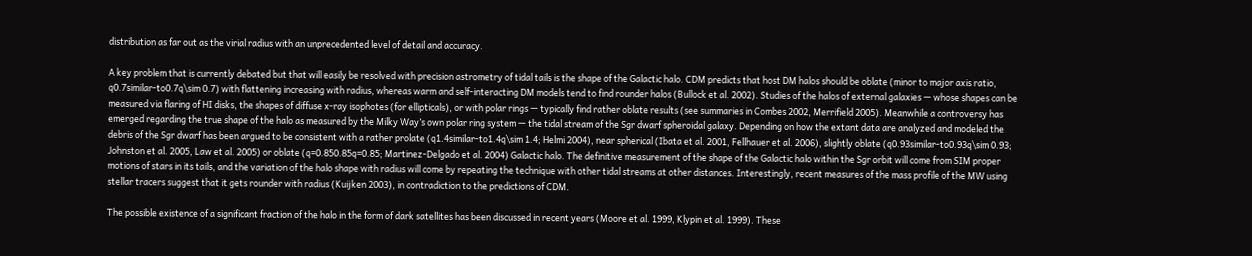distribution as far out as the virial radius with an unprecedented level of detail and accuracy.

A key problem that is currently debated but that will easily be resolved with precision astrometry of tidal tails is the shape of the Galactic halo. CDM predicts that host DM halos should be oblate (minor to major axis ratio, q0.7similar-to0.7q\sim 0.7) with flattening increasing with radius, whereas warm and self-interacting DM models tend to find rounder halos (Bullock et al. 2002). Studies of the halos of external galaxies — whose shapes can be measured via flaring of HI disks, the shapes of diffuse x-ray isophotes (for ellipticals), or with polar rings — typically find rather oblate results (see summaries in Combes 2002, Merrifield 2005). Meanwhile a controversy has emerged regarding the true shape of the halo as measured by the Milky Way’s own polar ring system — the tidal stream of the Sgr dwarf spheroidal galaxy. Depending on how the extant data are analyzed and modeled the debris of the Sgr dwarf has been argued to be consistent with a rather prolate (q1.4similar-to1.4q\sim 1.4; Helmi 2004), near spherical (Ibata et al. 2001, Fellhauer et al. 2006), slightly oblate (q0.93similar-to0.93q\sim 0.93; Johnston et al. 2005, Law et al. 2005) or oblate (q=0.850.85q=0.85; Martinez-Delgado et al. 2004) Galactic halo. The definitive measurement of the shape of the Galactic halo within the Sgr orbit will come from SIM proper motions of stars in its tails, and the variation of the halo shape with radius will come by repeating the technique with other tidal streams at other distances. Interestingly, recent measures of the mass profile of the MW using stellar tracers suggest that it gets rounder with radius (Kuijken 2003), in contradiction to the predictions of CDM.

The possible existence of a significant fraction of the halo in the form of dark satellites has been discussed in recent years (Moore et al. 1999, Klypin et al. 1999). These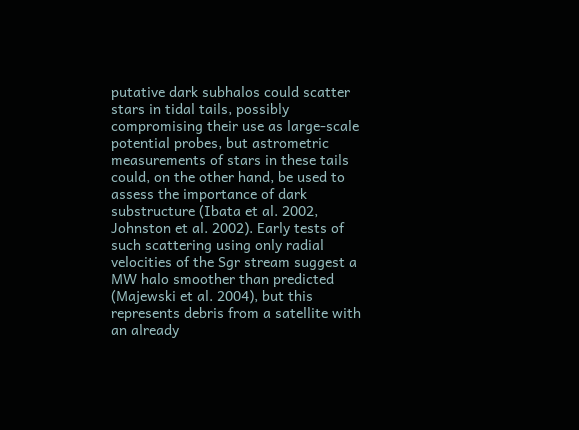putative dark subhalos could scatter stars in tidal tails, possibly compromising their use as large-scale potential probes, but astrometric measurements of stars in these tails could, on the other hand, be used to assess the importance of dark substructure (Ibata et al. 2002, Johnston et al. 2002). Early tests of such scattering using only radial velocities of the Sgr stream suggest a MW halo smoother than predicted (Majewski et al. 2004), but this represents debris from a satellite with an already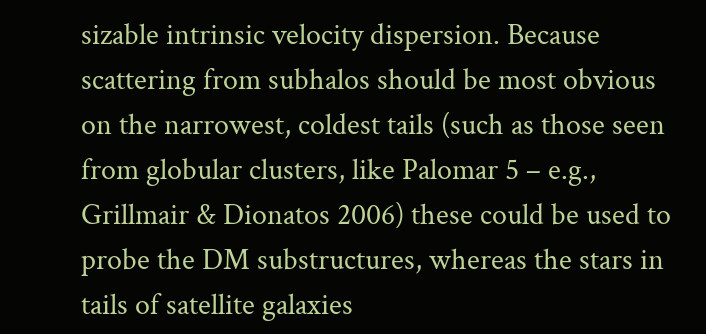sizable intrinsic velocity dispersion. Because scattering from subhalos should be most obvious on the narrowest, coldest tails (such as those seen from globular clusters, like Palomar 5 – e.g., Grillmair & Dionatos 2006) these could be used to probe the DM substructures, whereas the stars in tails of satellite galaxies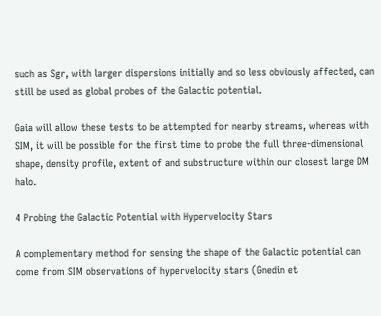such as Sgr, with larger dispersions initially and so less obviously affected, can still be used as global probes of the Galactic potential.

Gaia will allow these tests to be attempted for nearby streams, whereas with SIM, it will be possible for the first time to probe the full three-dimensional shape, density profile, extent of and substructure within our closest large DM halo.

4 Probing the Galactic Potential with Hypervelocity Stars

A complementary method for sensing the shape of the Galactic potential can come from SIM observations of hypervelocity stars (Gnedin et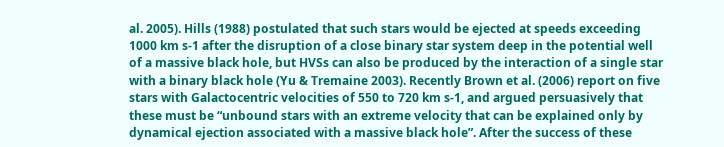al. 2005). Hills (1988) postulated that such stars would be ejected at speeds exceeding 1000 km s-1 after the disruption of a close binary star system deep in the potential well of a massive black hole, but HVSs can also be produced by the interaction of a single star with a binary black hole (Yu & Tremaine 2003). Recently Brown et al. (2006) report on five stars with Galactocentric velocities of 550 to 720 km s-1, and argued persuasively that these must be “unbound stars with an extreme velocity that can be explained only by dynamical ejection associated with a massive black hole”. After the success of these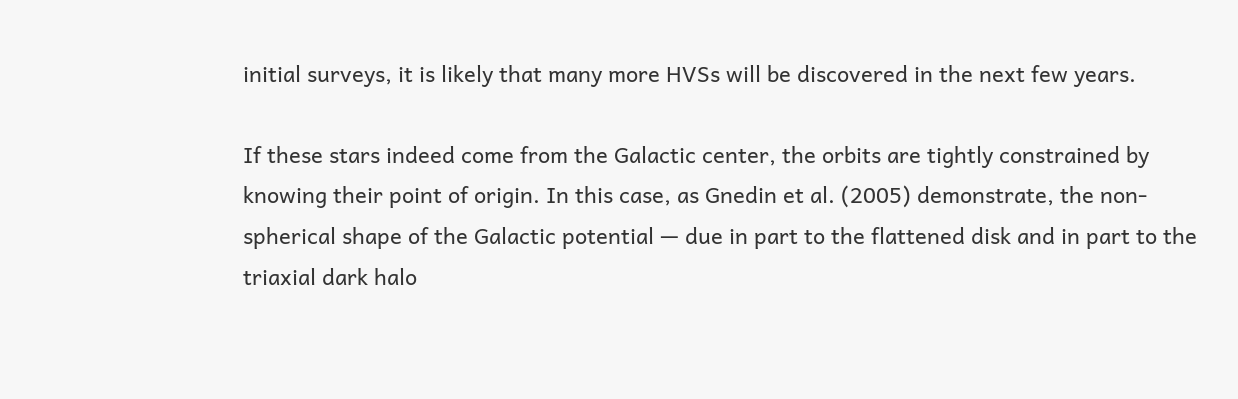initial surveys, it is likely that many more HVSs will be discovered in the next few years.

If these stars indeed come from the Galactic center, the orbits are tightly constrained by knowing their point of origin. In this case, as Gnedin et al. (2005) demonstrate, the non-spherical shape of the Galactic potential — due in part to the flattened disk and in part to the triaxial dark halo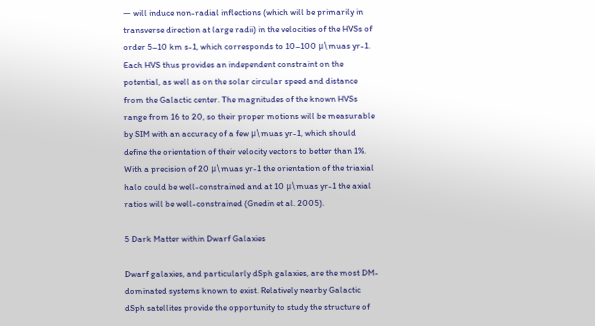— will induce non-radial inflections (which will be primarily in transverse direction at large radii) in the velocities of the HVSs of order 5–10 km s-1, which corresponds to 10–100 μ\muas yr-1. Each HVS thus provides an independent constraint on the potential, as well as on the solar circular speed and distance from the Galactic center. The magnitudes of the known HVSs range from 16 to 20, so their proper motions will be measurable by SIM with an accuracy of a few μ\muas yr-1, which should define the orientation of their velocity vectors to better than 1%. With a precision of 20 μ\muas yr-1 the orientation of the triaxial halo could be well-constrained and at 10 μ\muas yr-1 the axial ratios will be well-constrained (Gnedin et al. 2005).

5 Dark Matter within Dwarf Galaxies

Dwarf galaxies, and particularly dSph galaxies, are the most DM-dominated systems known to exist. Relatively nearby Galactic dSph satellites provide the opportunity to study the structure of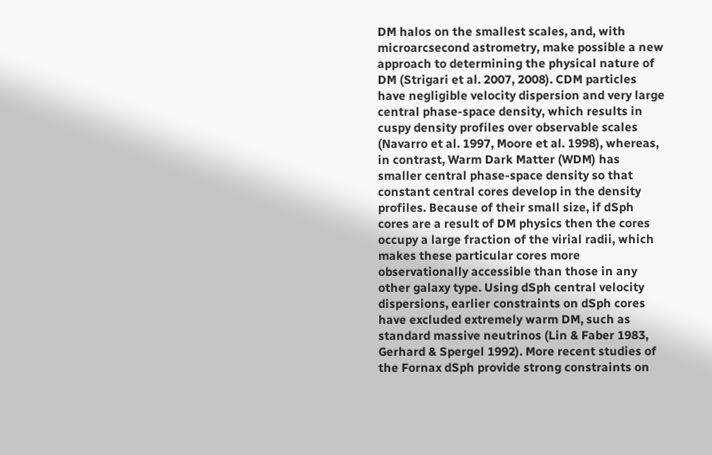DM halos on the smallest scales, and, with microarcsecond astrometry, make possible a new approach to determining the physical nature of DM (Strigari et al. 2007, 2008). CDM particles have negligible velocity dispersion and very large central phase-space density, which results in cuspy density profiles over observable scales (Navarro et al. 1997, Moore et al. 1998), whereas, in contrast, Warm Dark Matter (WDM) has smaller central phase-space density so that constant central cores develop in the density profiles. Because of their small size, if dSph cores are a result of DM physics then the cores occupy a large fraction of the virial radii, which makes these particular cores more observationally accessible than those in any other galaxy type. Using dSph central velocity dispersions, earlier constraints on dSph cores have excluded extremely warm DM, such as standard massive neutrinos (Lin & Faber 1983, Gerhard & Spergel 1992). More recent studies of the Fornax dSph provide strong constraints on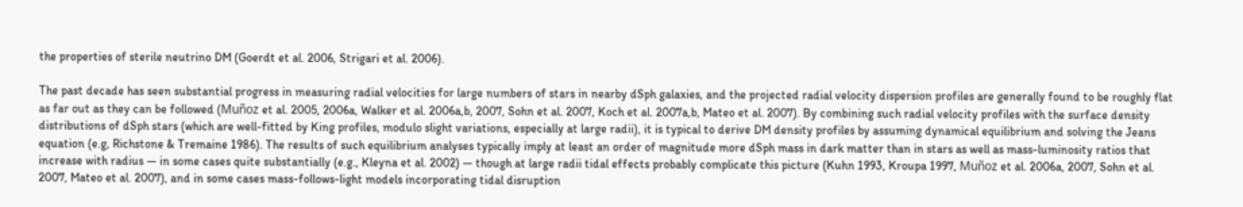the properties of sterile neutrino DM (Goerdt et al. 2006, Strigari et al. 2006).

The past decade has seen substantial progress in measuring radial velocities for large numbers of stars in nearby dSph galaxies, and the projected radial velocity dispersion profiles are generally found to be roughly flat as far out as they can be followed (Muñoz et al. 2005, 2006a, Walker et al. 2006a,b, 2007, Sohn et al. 2007, Koch et al. 2007a,b, Mateo et al. 2007). By combining such radial velocity profiles with the surface density distributions of dSph stars (which are well-fitted by King profiles, modulo slight variations, especially at large radii), it is typical to derive DM density profiles by assuming dynamical equilibrium and solving the Jeans equation (e.g, Richstone & Tremaine 1986). The results of such equilibrium analyses typically imply at least an order of magnitude more dSph mass in dark matter than in stars as well as mass-luminosity ratios that increase with radius — in some cases quite substantially (e.g., Kleyna et al. 2002) — though at large radii tidal effects probably complicate this picture (Kuhn 1993, Kroupa 1997, Muñoz et al. 2006a, 2007, Sohn et al. 2007, Mateo et al. 2007), and in some cases mass-follows-light models incorporating tidal disruption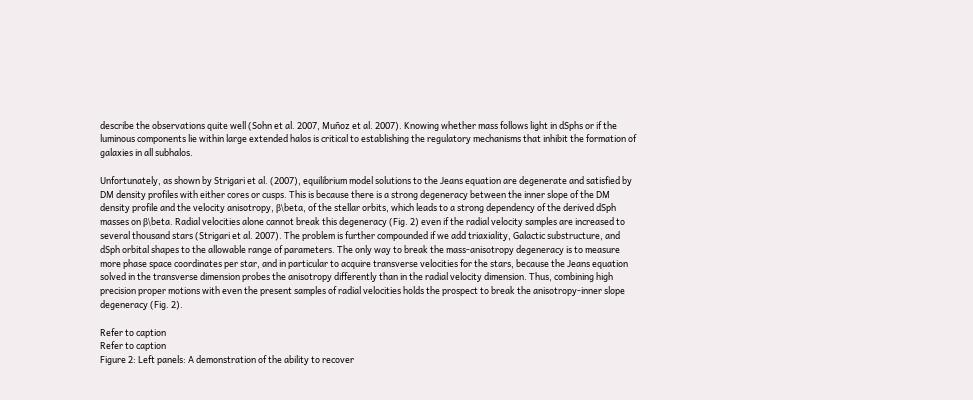describe the observations quite well (Sohn et al. 2007, Muñoz et al. 2007). Knowing whether mass follows light in dSphs or if the luminous components lie within large extended halos is critical to establishing the regulatory mechanisms that inhibit the formation of galaxies in all subhalos.

Unfortunately, as shown by Strigari et al. (2007), equilibrium model solutions to the Jeans equation are degenerate and satisfied by DM density profiles with either cores or cusps. This is because there is a strong degeneracy between the inner slope of the DM density profile and the velocity anisotropy, β\beta, of the stellar orbits, which leads to a strong dependency of the derived dSph masses on β\beta. Radial velocities alone cannot break this degeneracy (Fig. 2) even if the radial velocity samples are increased to several thousand stars (Strigari et al. 2007). The problem is further compounded if we add triaxiality, Galactic substructure, and dSph orbital shapes to the allowable range of parameters. The only way to break the mass-anisotropy degeneracy is to measure more phase space coordinates per star, and in particular to acquire transverse velocities for the stars, because the Jeans equation solved in the transverse dimension probes the anisotropy differently than in the radial velocity dimension. Thus, combining high precision proper motions with even the present samples of radial velocities holds the prospect to break the anisotropy-inner slope degeneracy (Fig. 2).

Refer to caption
Refer to caption
Figure 2: Left panels: A demonstration of the ability to recover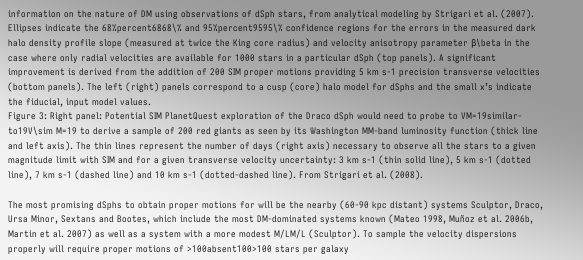information on the nature of DM using observations of dSph stars, from analytical modeling by Strigari et al. (2007). Ellipses indicate the 68%percent6868\% and 95%percent9595\% confidence regions for the errors in the measured dark halo density profile slope (measured at twice the King core radius) and velocity anisotropy parameter β\beta in the case where only radial velocities are available for 1000 stars in a particular dSph (top panels). A significant improvement is derived from the addition of 200 SIM proper motions providing 5 km s-1 precision transverse velocities (bottom panels). The left (right) panels correspond to a cusp (core) halo model for dSphs and the small x’s indicate the fiducial, input model values.
Figure 3: Right panel: Potential SIM PlanetQuest exploration of the Draco dSph would need to probe to VM=19similar-to19V\sim M=19 to derive a sample of 200 red giants as seen by its Washington MM-band luminosity function (thick line and left axis). The thin lines represent the number of days (right axis) necessary to observe all the stars to a given magnitude limit with SIM and for a given transverse velocity uncertainty: 3 km s-1 (thin solid line), 5 km s-1 (dotted line), 7 km s-1 (dashed line) and 10 km s-1 (dotted-dashed line). From Strigari et al. (2008).

The most promising dSphs to obtain proper motions for will be the nearby (60-90 kpc distant) systems Sculptor, Draco, Ursa Minor, Sextans and Bootes, which include the most DM-dominated systems known (Mateo 1998, Muñoz et al. 2006b, Martin et al. 2007) as well as a system with a more modest M/LM/L (Sculptor). To sample the velocity dispersions properly will require proper motions of >100absent100>100 stars per galaxy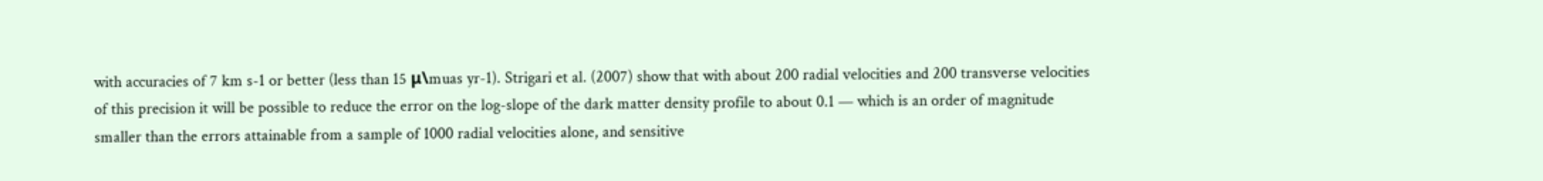with accuracies of 7 km s-1 or better (less than 15 μ\muas yr-1). Strigari et al. (2007) show that with about 200 radial velocities and 200 transverse velocities of this precision it will be possible to reduce the error on the log-slope of the dark matter density profile to about 0.1 — which is an order of magnitude smaller than the errors attainable from a sample of 1000 radial velocities alone, and sensitive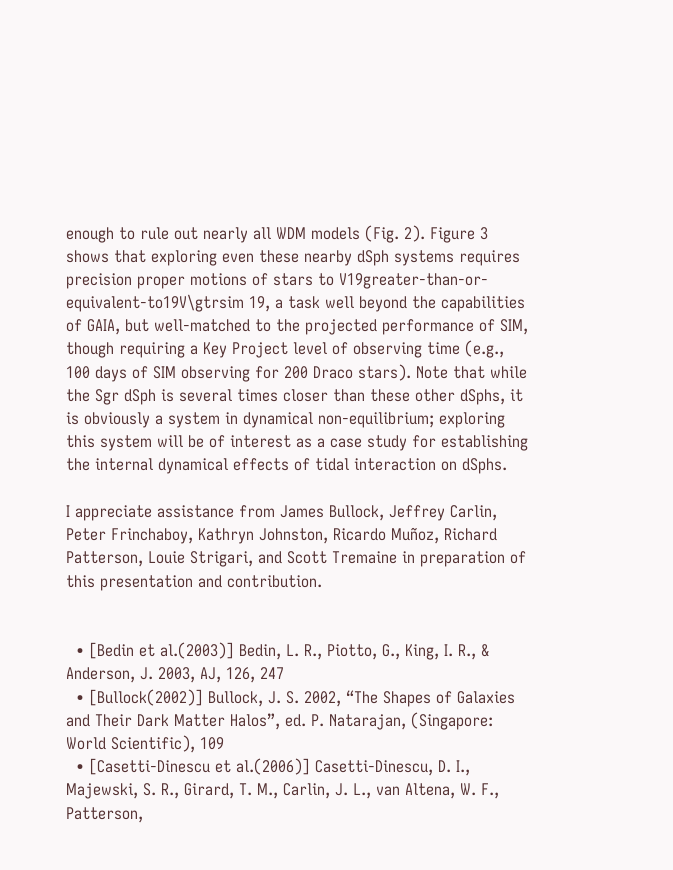enough to rule out nearly all WDM models (Fig. 2). Figure 3 shows that exploring even these nearby dSph systems requires precision proper motions of stars to V19greater-than-or-equivalent-to19V\gtrsim 19, a task well beyond the capabilities of GAIA, but well-matched to the projected performance of SIM, though requiring a Key Project level of observing time (e.g., 100 days of SIM observing for 200 Draco stars). Note that while the Sgr dSph is several times closer than these other dSphs, it is obviously a system in dynamical non-equilibrium; exploring this system will be of interest as a case study for establishing the internal dynamical effects of tidal interaction on dSphs.

I appreciate assistance from James Bullock, Jeffrey Carlin, Peter Frinchaboy, Kathryn Johnston, Ricardo Muñoz, Richard Patterson, Louie Strigari, and Scott Tremaine in preparation of this presentation and contribution.


  • [Bedin et al.(2003)] Bedin, L. R., Piotto, G., King, I. R., & Anderson, J. 2003, AJ, 126, 247
  • [Bullock(2002)] Bullock, J. S. 2002, “The Shapes of Galaxies and Their Dark Matter Halos”, ed. P. Natarajan, (Singapore: World Scientific), 109
  • [Casetti-Dinescu et al.(2006)] Casetti-Dinescu, D. I., Majewski, S. R., Girard, T. M., Carlin, J. L., van Altena, W. F., Patterson,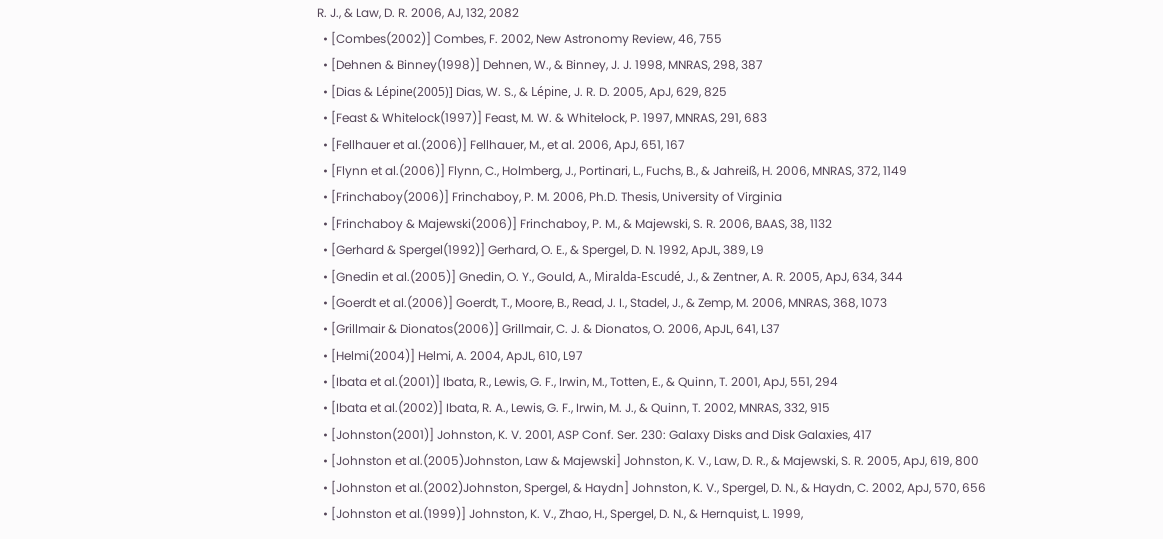R. J., & Law, D. R. 2006, AJ, 132, 2082
  • [Combes(2002)] Combes, F. 2002, New Astronomy Review, 46, 755
  • [Dehnen & Binney(1998)] Dehnen, W., & Binney, J. J. 1998, MNRAS, 298, 387
  • [Dias & Lépine(2005)] Dias, W. S., & Lépine, J. R. D. 2005, ApJ, 629, 825
  • [Feast & Whitelock(1997)] Feast, M. W. & Whitelock, P. 1997, MNRAS, 291, 683
  • [Fellhauer et al.(2006)] Fellhauer, M., et al. 2006, ApJ, 651, 167
  • [Flynn et al.(2006)] Flynn, C., Holmberg, J., Portinari, L., Fuchs, B., & Jahreiß, H. 2006, MNRAS, 372, 1149
  • [Frinchaboy(2006)] Frinchaboy, P. M. 2006, Ph.D. Thesis, University of Virginia
  • [Frinchaboy & Majewski(2006)] Frinchaboy, P. M., & Majewski, S. R. 2006, BAAS, 38, 1132
  • [Gerhard & Spergel(1992)] Gerhard, O. E., & Spergel, D. N. 1992, ApJL, 389, L9
  • [Gnedin et al.(2005)] Gnedin, O. Y., Gould, A., Miralda-Escudé, J., & Zentner, A. R. 2005, ApJ, 634, 344
  • [Goerdt et al.(2006)] Goerdt, T., Moore, B., Read, J. I., Stadel, J., & Zemp, M. 2006, MNRAS, 368, 1073
  • [Grillmair & Dionatos(2006)] Grillmair, C. J. & Dionatos, O. 2006, ApJL, 641, L37
  • [Helmi(2004)] Helmi, A. 2004, ApJL, 610, L97
  • [Ibata et al.(2001)] Ibata, R., Lewis, G. F., Irwin, M., Totten, E., & Quinn, T. 2001, ApJ, 551, 294
  • [Ibata et al.(2002)] Ibata, R. A., Lewis, G. F., Irwin, M. J., & Quinn, T. 2002, MNRAS, 332, 915
  • [Johnston(2001)] Johnston, K. V. 2001, ASP Conf. Ser. 230: Galaxy Disks and Disk Galaxies, 417
  • [Johnston et al.(2005)Johnston, Law & Majewski] Johnston, K. V., Law, D. R., & Majewski, S. R. 2005, ApJ, 619, 800
  • [Johnston et al.(2002)Johnston, Spergel, & Haydn] Johnston, K. V., Spergel, D. N., & Haydn, C. 2002, ApJ, 570, 656
  • [Johnston et al.(1999)] Johnston, K. V., Zhao, H., Spergel, D. N., & Hernquist, L. 1999,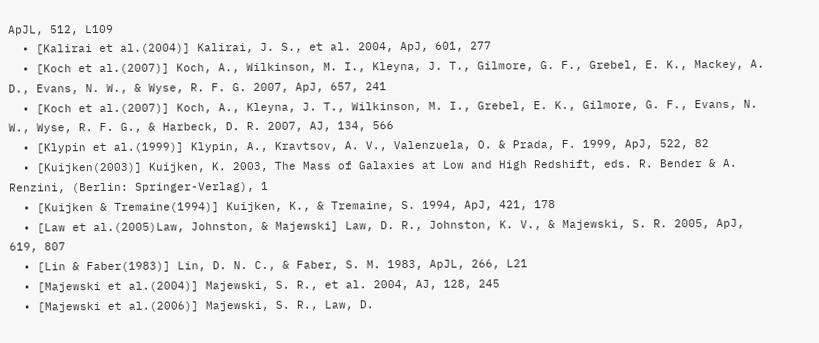ApJL, 512, L109
  • [Kalirai et al.(2004)] Kalirai, J. S., et al. 2004, ApJ, 601, 277
  • [Koch et al.(2007)] Koch, A., Wilkinson, M. I., Kleyna, J. T., Gilmore, G. F., Grebel, E. K., Mackey, A. D., Evans, N. W., & Wyse, R. F. G. 2007, ApJ, 657, 241
  • [Koch et al.(2007)] Koch, A., Kleyna, J. T., Wilkinson, M. I., Grebel, E. K., Gilmore, G. F., Evans, N. W., Wyse, R. F. G., & Harbeck, D. R. 2007, AJ, 134, 566
  • [Klypin et al.(1999)] Klypin, A., Kravtsov, A. V., Valenzuela, O. & Prada, F. 1999, ApJ, 522, 82
  • [Kuijken(2003)] Kuijken, K. 2003, The Mass of Galaxies at Low and High Redshift, eds. R. Bender & A. Renzini, (Berlin: Springer-Verlag), 1
  • [Kuijken & Tremaine(1994)] Kuijken, K., & Tremaine, S. 1994, ApJ, 421, 178
  • [Law et al.(2005)Law, Johnston, & Majewski] Law, D. R., Johnston, K. V., & Majewski, S. R. 2005, ApJ, 619, 807
  • [Lin & Faber(1983)] Lin, D. N. C., & Faber, S. M. 1983, ApJL, 266, L21
  • [Majewski et al.(2004)] Majewski, S. R., et al. 2004, AJ, 128, 245
  • [Majewski et al.(2006)] Majewski, S. R., Law, D.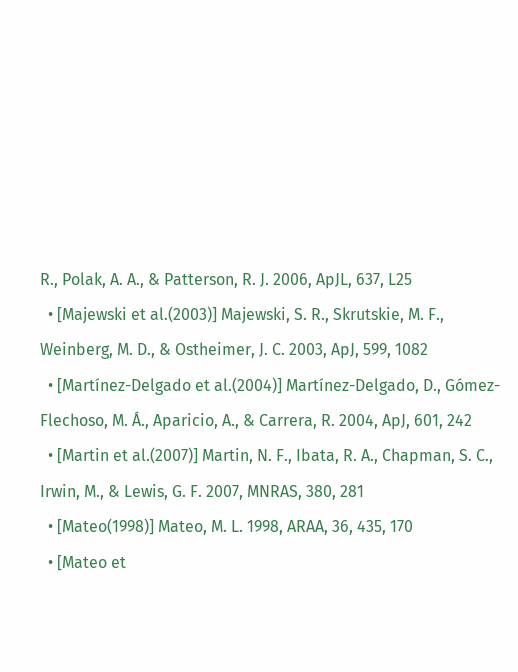R., Polak, A. A., & Patterson, R. J. 2006, ApJL, 637, L25
  • [Majewski et al.(2003)] Majewski, S. R., Skrutskie, M. F., Weinberg, M. D., & Ostheimer, J. C. 2003, ApJ, 599, 1082
  • [Martínez-Delgado et al.(2004)] Martínez-Delgado, D., Gómez-Flechoso, M. Á., Aparicio, A., & Carrera, R. 2004, ApJ, 601, 242
  • [Martin et al.(2007)] Martin, N. F., Ibata, R. A., Chapman, S. C., Irwin, M., & Lewis, G. F. 2007, MNRAS, 380, 281
  • [Mateo(1998)] Mateo, M. L. 1998, ARAA, 36, 435, 170
  • [Mateo et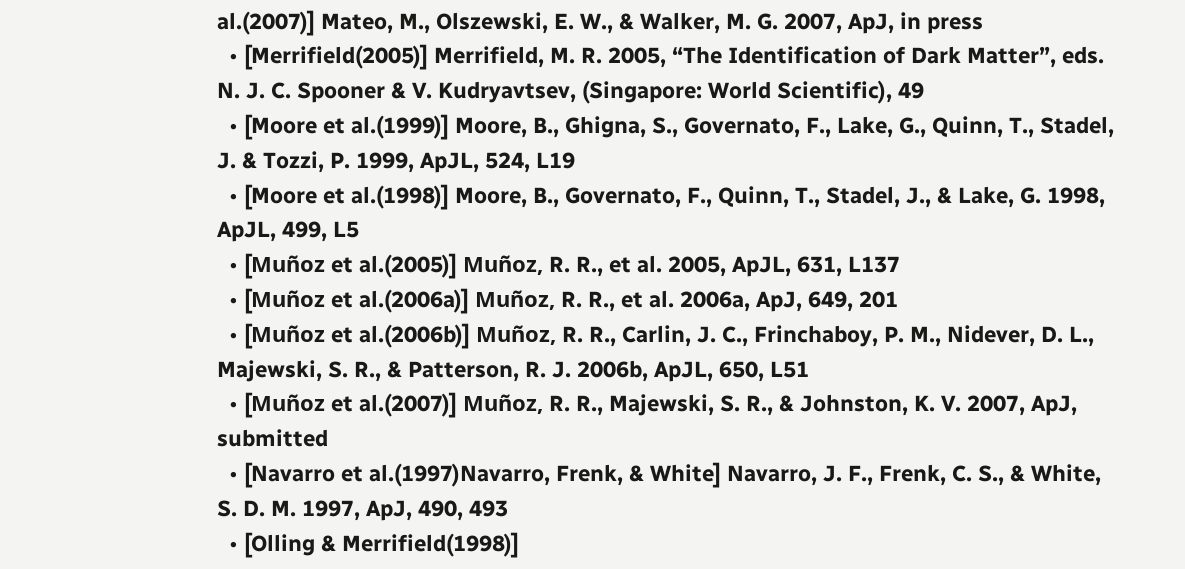al.(2007)] Mateo, M., Olszewski, E. W., & Walker, M. G. 2007, ApJ, in press
  • [Merrifield(2005)] Merrifield, M. R. 2005, “The Identification of Dark Matter”, eds. N. J. C. Spooner & V. Kudryavtsev, (Singapore: World Scientific), 49
  • [Moore et al.(1999)] Moore, B., Ghigna, S., Governato, F., Lake, G., Quinn, T., Stadel, J. & Tozzi, P. 1999, ApJL, 524, L19
  • [Moore et al.(1998)] Moore, B., Governato, F., Quinn, T., Stadel, J., & Lake, G. 1998, ApJL, 499, L5
  • [Muñoz et al.(2005)] Muñoz, R. R., et al. 2005, ApJL, 631, L137
  • [Muñoz et al.(2006a)] Muñoz, R. R., et al. 2006a, ApJ, 649, 201
  • [Muñoz et al.(2006b)] Muñoz, R. R., Carlin, J. C., Frinchaboy, P. M., Nidever, D. L., Majewski, S. R., & Patterson, R. J. 2006b, ApJL, 650, L51
  • [Muñoz et al.(2007)] Muñoz, R. R., Majewski, S. R., & Johnston, K. V. 2007, ApJ, submitted
  • [Navarro et al.(1997)Navarro, Frenk, & White] Navarro, J. F., Frenk, C. S., & White, S. D. M. 1997, ApJ, 490, 493
  • [Olling & Merrifield(1998)]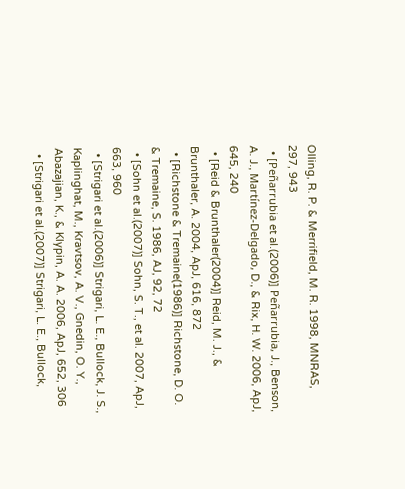Olling, R. P. & Merrifield, M. R. 1998, MNRAS, 297, 943
  • [Peñarrubia et al.(2006)] Peñarrubia, J., Benson, A. J., Martínez-Delgado, D., & Rix, H. W. 2006, ApJ, 645, 240
  • [Reid & Brunthaler(2004)] Reid, M. J., & Brunthaler, A. 2004, ApJ, 616, 872
  • [Richstone & Tremaine(1986)] Richstone, D. O. & Tremaine, S. 1986, AJ, 92, 72
  • [Sohn et al.(2007)] Sohn, S. T., et al. 2007, ApJ, 663, 960
  • [Strigari et al.(2006)] Strigari, L. E., Bullock, J. S., Kaplinghat, M., Kravtsov, A. V., Gnedin, O. Y., Abazajian, K., & Klypin, A. A. 2006, ApJ, 652, 306
  • [Strigari et al.(2007)] Strigari, L. E., Bullock,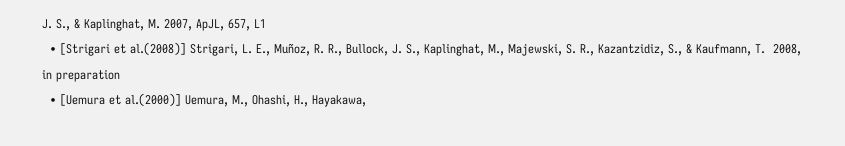J. S., & Kaplinghat, M. 2007, ApJL, 657, L1
  • [Strigari et al.(2008)] Strigari, L. E., Muñoz, R. R., Bullock, J. S., Kaplinghat, M., Majewski, S. R., Kazantzidiz, S., & Kaufmann, T.  2008, in preparation
  • [Uemura et al.(2000)] Uemura, M., Ohashi, H., Hayakawa,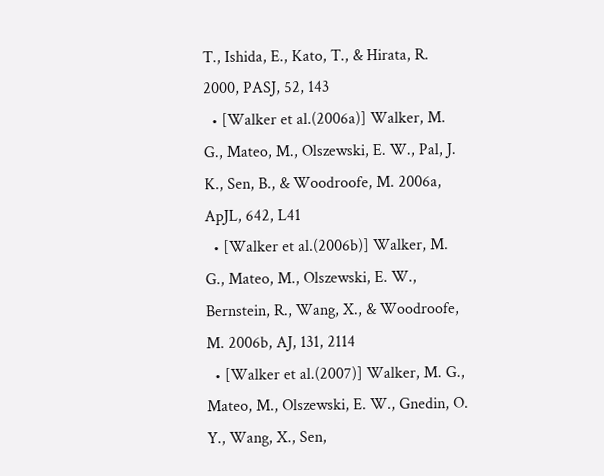T., Ishida, E., Kato, T., & Hirata, R. 2000, PASJ, 52, 143
  • [Walker et al.(2006a)] Walker, M. G., Mateo, M., Olszewski, E. W., Pal, J. K., Sen, B., & Woodroofe, M. 2006a, ApJL, 642, L41
  • [Walker et al.(2006b)] Walker, M. G., Mateo, M., Olszewski, E. W., Bernstein, R., Wang, X., & Woodroofe, M. 2006b, AJ, 131, 2114
  • [Walker et al.(2007)] Walker, M. G., Mateo, M., Olszewski, E. W., Gnedin, O. Y., Wang, X., Sen,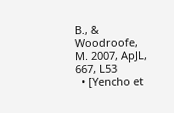B., & Woodroofe, M. 2007, ApJL, 667, L53
  • [Yencho et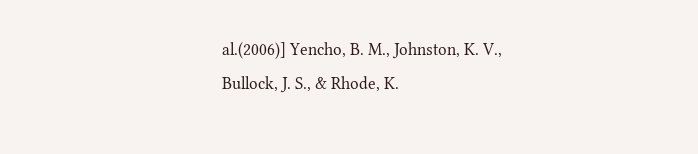al.(2006)] Yencho, B. M., Johnston, K. V., Bullock, J. S., & Rhode, K.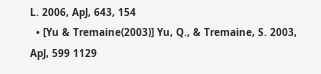L. 2006, ApJ, 643, 154
  • [Yu & Tremaine(2003)] Yu, Q., & Tremaine, S. 2003, ApJ, 599 1129